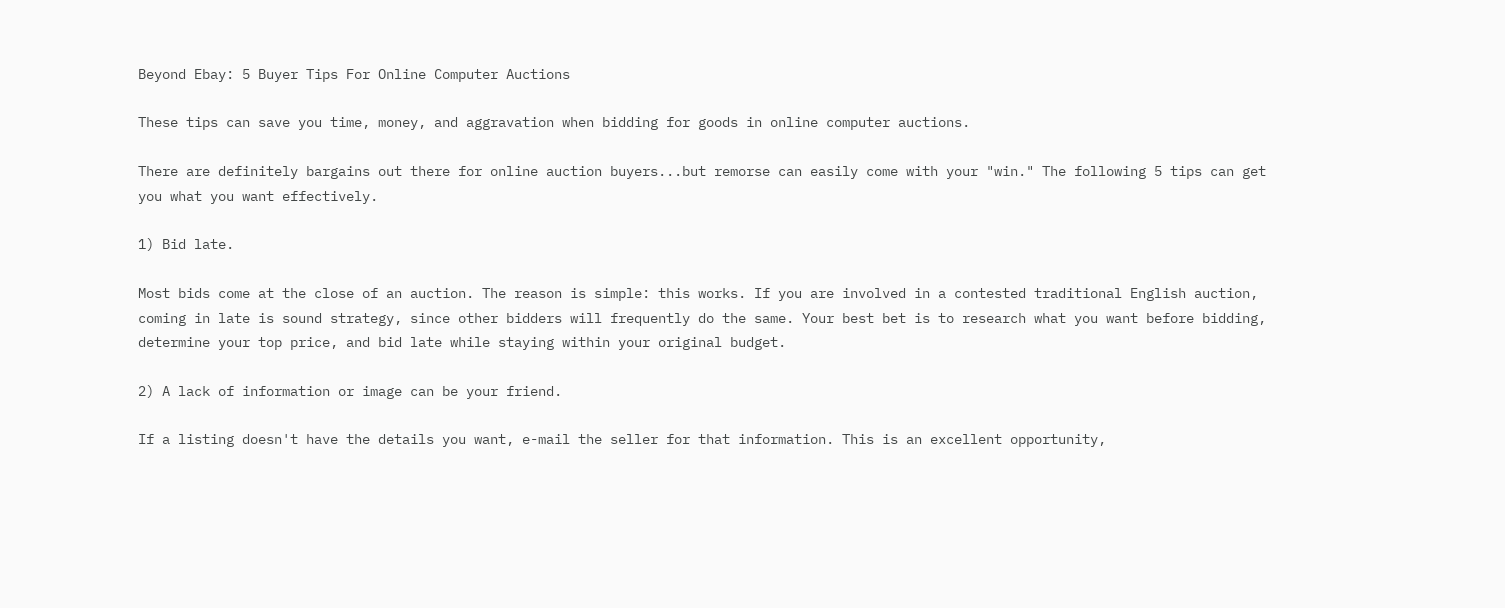Beyond Ebay: 5 Buyer Tips For Online Computer Auctions

These tips can save you time, money, and aggravation when bidding for goods in online computer auctions.

There are definitely bargains out there for online auction buyers...but remorse can easily come with your "win." The following 5 tips can get you what you want effectively.

1) Bid late.

Most bids come at the close of an auction. The reason is simple: this works. If you are involved in a contested traditional English auction, coming in late is sound strategy, since other bidders will frequently do the same. Your best bet is to research what you want before bidding, determine your top price, and bid late while staying within your original budget.

2) A lack of information or image can be your friend.

If a listing doesn't have the details you want, e-mail the seller for that information. This is an excellent opportunity,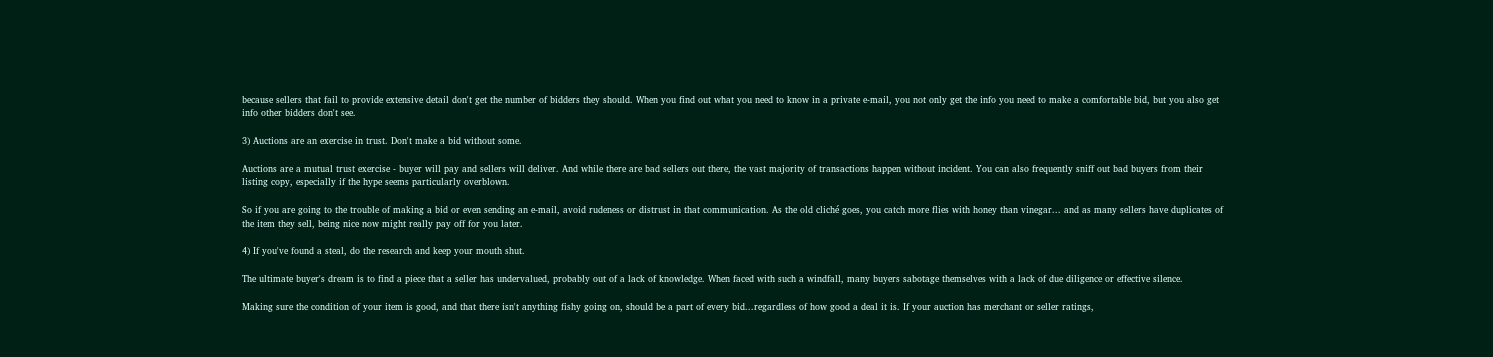because sellers that fail to provide extensive detail don't get the number of bidders they should. When you find out what you need to know in a private e-mail, you not only get the info you need to make a comfortable bid, but you also get info other bidders don't see.

3) Auctions are an exercise in trust. Don't make a bid without some.

Auctions are a mutual trust exercise - buyer will pay and sellers will deliver. And while there are bad sellers out there, the vast majority of transactions happen without incident. You can also frequently sniff out bad buyers from their listing copy, especially if the hype seems particularly overblown.

So if you are going to the trouble of making a bid or even sending an e-mail, avoid rudeness or distrust in that communication. As the old cliché goes, you catch more flies with honey than vinegar... and as many sellers have duplicates of the item they sell, being nice now might really pay off for you later.

4) If you've found a steal, do the research and keep your mouth shut.

The ultimate buyer's dream is to find a piece that a seller has undervalued, probably out of a lack of knowledge. When faced with such a windfall, many buyers sabotage themselves with a lack of due diligence or effective silence.

Making sure the condition of your item is good, and that there isn't anything fishy going on, should be a part of every bid...regardless of how good a deal it is. If your auction has merchant or seller ratings,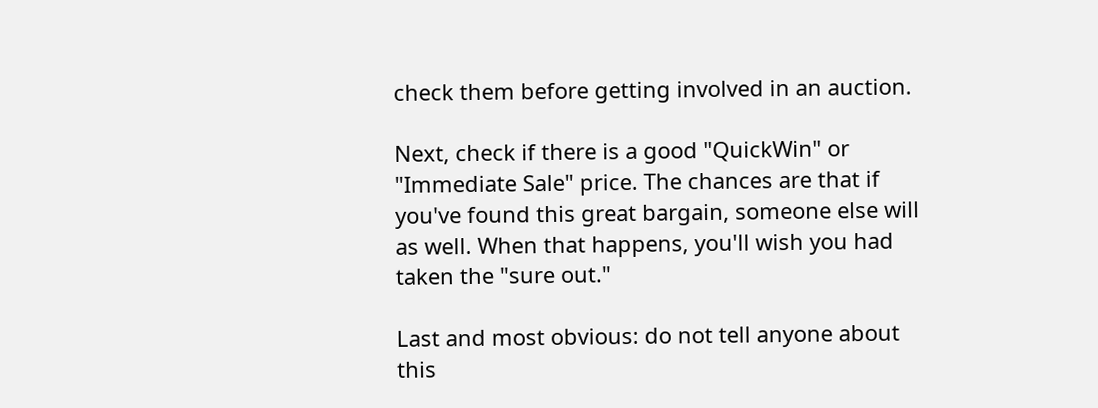check them before getting involved in an auction.

Next, check if there is a good "QuickWin" or "Immediate Sale" price. The chances are that if you've found this great bargain, someone else will as well. When that happens, you'll wish you had taken the "sure out."

Last and most obvious: do not tell anyone about this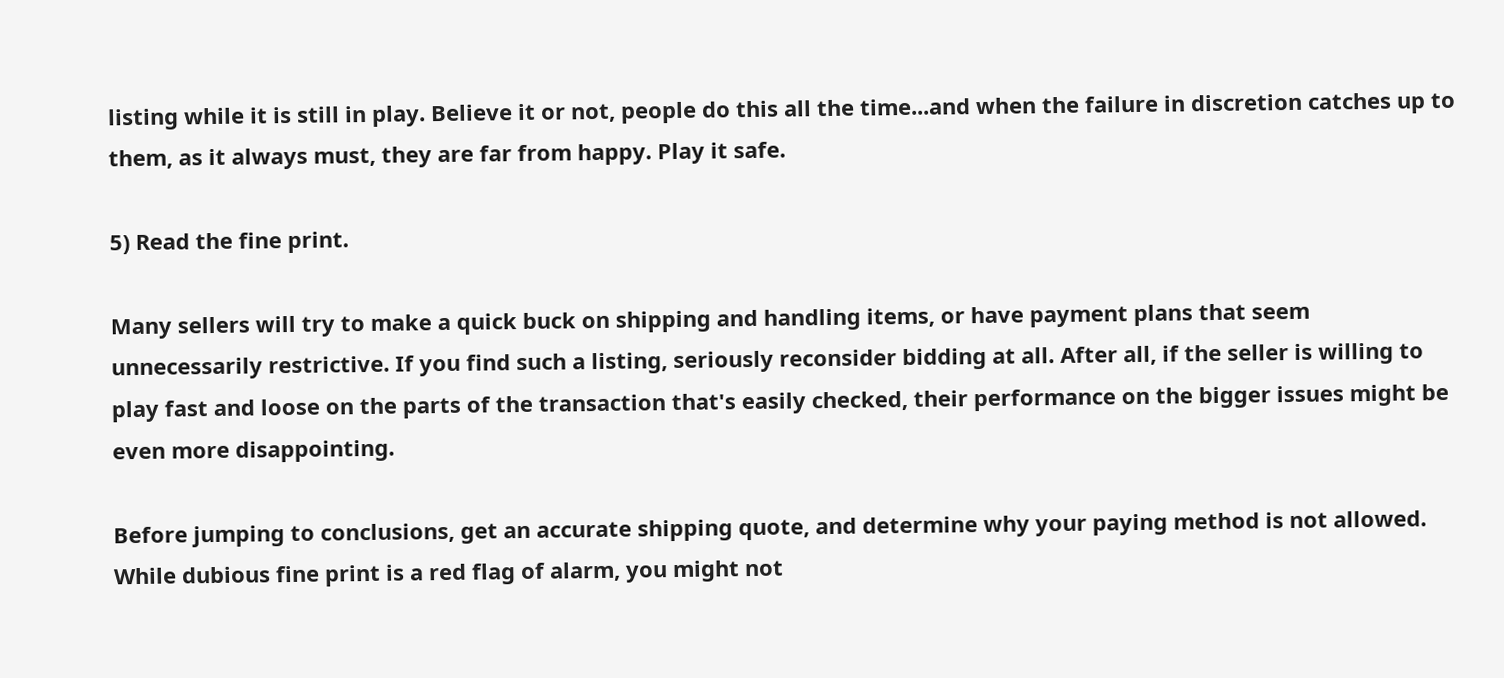listing while it is still in play. Believe it or not, people do this all the time...and when the failure in discretion catches up to them, as it always must, they are far from happy. Play it safe.

5) Read the fine print.

Many sellers will try to make a quick buck on shipping and handling items, or have payment plans that seem unnecessarily restrictive. If you find such a listing, seriously reconsider bidding at all. After all, if the seller is willing to play fast and loose on the parts of the transaction that's easily checked, their performance on the bigger issues might be even more disappointing.

Before jumping to conclusions, get an accurate shipping quote, and determine why your paying method is not allowed. While dubious fine print is a red flag of alarm, you might not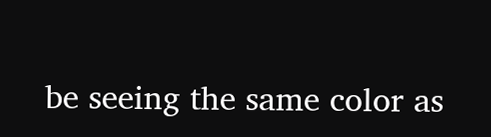be seeing the same color as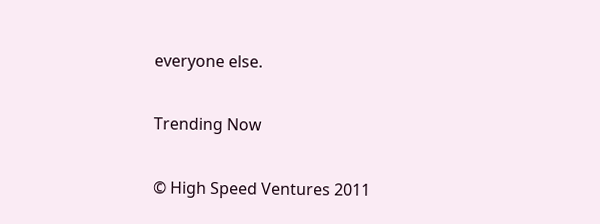everyone else.

Trending Now

© High Speed Ventures 2011